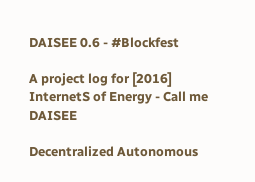DAISEE 0.6 - #Blockfest

A project log for [2016] InternetS of Energy - Call me DAISEE

Decentralized Autonomous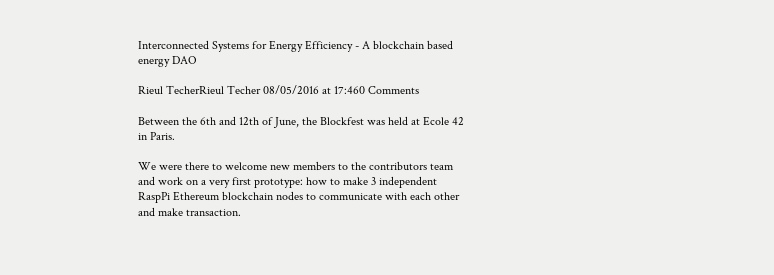Interconnected Systems for Energy Efficiency - A blockchain based energy DAO

Rieul TecherRieul Techer 08/05/2016 at 17:460 Comments

Between the 6th and 12th of June, the Blockfest was held at Ecole 42 in Paris.

We were there to welcome new members to the contributors team and work on a very first prototype: how to make 3 independent RaspPi Ethereum blockchain nodes to communicate with each other and make transaction.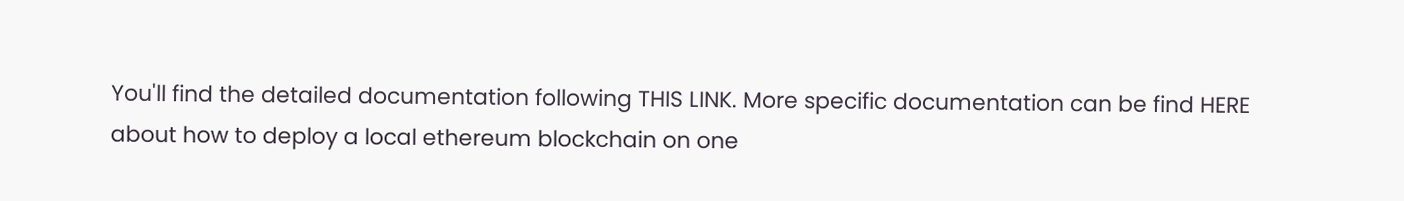You'll find the detailed documentation following THIS LINK. More specific documentation can be find HERE about how to deploy a local ethereum blockchain on one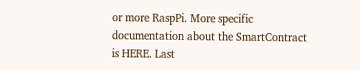or more RaspPi. More specific documentation about the SmartContract is HERE. Last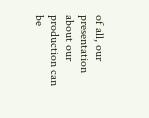of all, our presentation about our production can be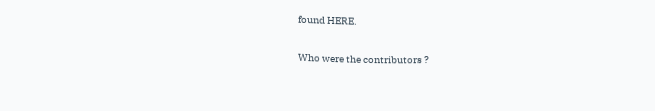found HERE.

Who were the contributors ?